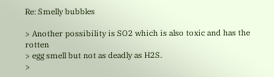Re: Smelly bubbles

> Another possibility is SO2 which is also toxic and has the rotten
> egg smell but not as deadly as H2S.
>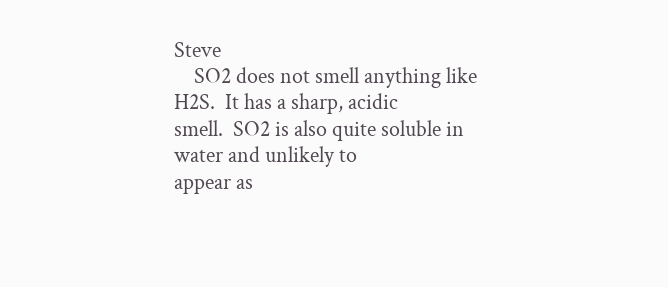Steve
    SO2 does not smell anything like H2S.  It has a sharp, acidic
smell.  SO2 is also quite soluble in water and unlikely to
appear as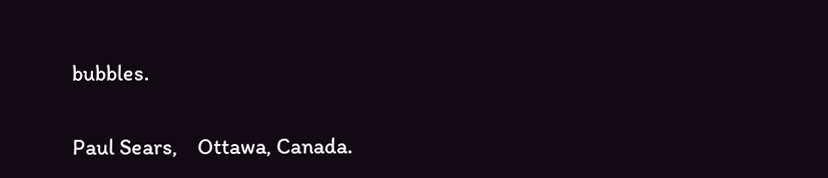bubbles.

Paul Sears,    Ottawa, Canada.